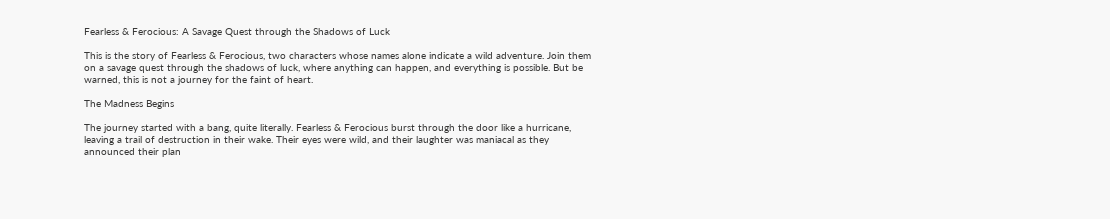Fearless & Ferocious: A Savage Quest through the Shadows of Luck

This is the story of Fearless & Ferocious, two characters whose names alone indicate a wild adventure. Join them on a savage quest through the shadows of luck, where anything can happen, and everything is possible. But be warned, this is not a journey for the faint of heart.

The Madness Begins

The journey started with a bang, quite literally. Fearless & Ferocious burst through the door like a hurricane, leaving a trail of destruction in their wake. Their eyes were wild, and their laughter was maniacal as they announced their plan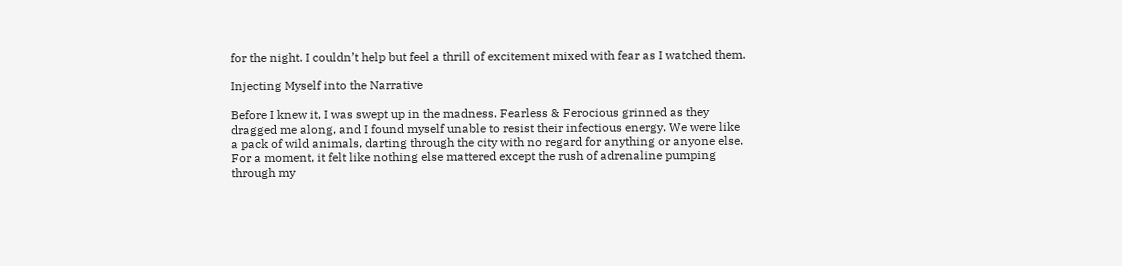for the night. I couldn’t help but feel a thrill of excitement mixed with fear as I watched them.

Injecting Myself into the Narrative

Before I knew it, I was swept up in the madness. Fearless & Ferocious grinned as they dragged me along, and I found myself unable to resist their infectious energy. We were like a pack of wild animals, darting through the city with no regard for anything or anyone else. For a moment, it felt like nothing else mattered except the rush of adrenaline pumping through my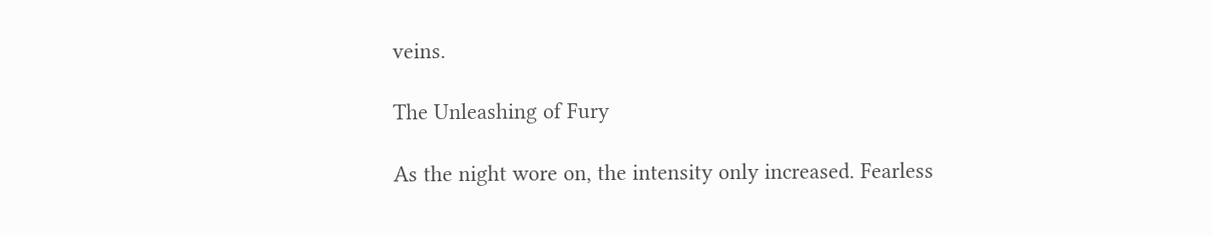veins.

The Unleashing of Fury

As the night wore on, the intensity only increased. Fearless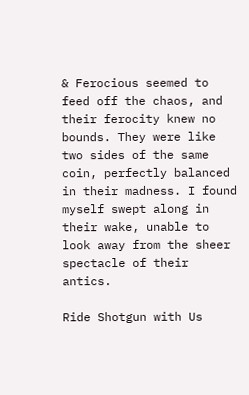& Ferocious seemed to feed off the chaos, and their ferocity knew no bounds. They were like two sides of the same coin, perfectly balanced in their madness. I found myself swept along in their wake, unable to look away from the sheer spectacle of their antics.

Ride Shotgun with Us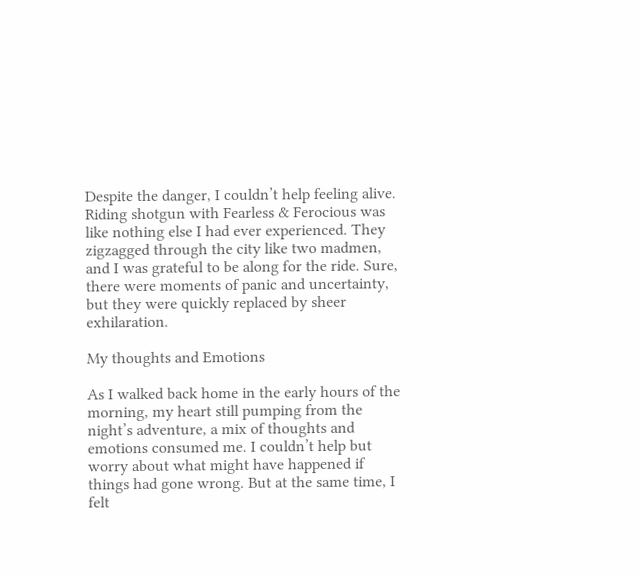Despite the danger, I couldn’t help feeling alive. Riding shotgun with Fearless & Ferocious was like nothing else I had ever experienced. They zigzagged through the city like two madmen, and I was grateful to be along for the ride. Sure, there were moments of panic and uncertainty, but they were quickly replaced by sheer exhilaration.

My thoughts and Emotions

As I walked back home in the early hours of the morning, my heart still pumping from the night’s adventure, a mix of thoughts and emotions consumed me. I couldn’t help but worry about what might have happened if things had gone wrong. But at the same time, I felt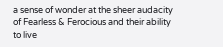a sense of wonder at the sheer audacity of Fearless & Ferocious and their ability to live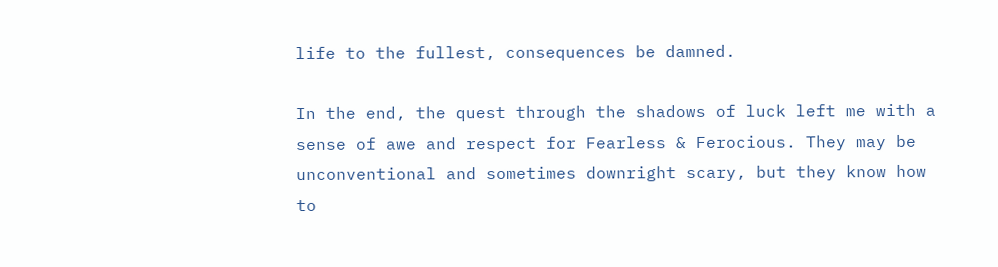life to the fullest, consequences be damned.

In the end, the quest through the shadows of luck left me with a sense of awe and respect for Fearless & Ferocious. They may be unconventional and sometimes downright scary, but they know how to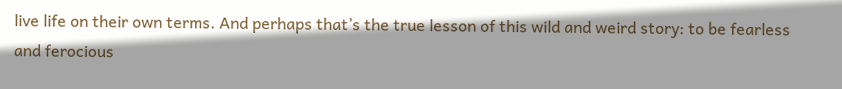live life on their own terms. And perhaps that’s the true lesson of this wild and weird story: to be fearless and ferocious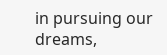in pursuing our dreams,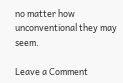no matter how unconventional they may seem.

Leave a Comment